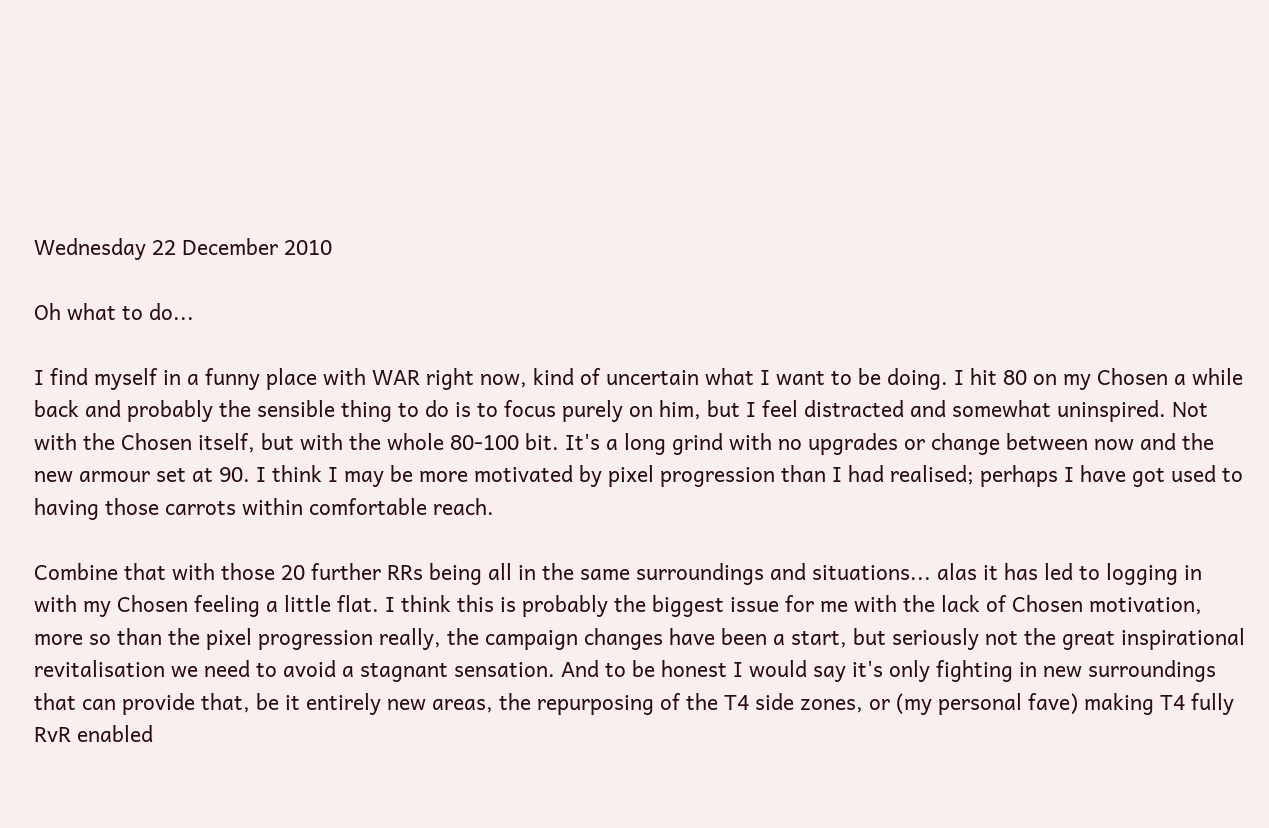Wednesday 22 December 2010

Oh what to do...

I find myself in a funny place with WAR right now, kind of uncertain what I want to be doing. I hit 80 on my Chosen a while back and probably the sensible thing to do is to focus purely on him, but I feel distracted and somewhat uninspired. Not with the Chosen itself, but with the whole 80-100 bit. It's a long grind with no upgrades or change between now and the new armour set at 90. I think I may be more motivated by pixel progression than I had realised; perhaps I have got used to having those carrots within comfortable reach.

Combine that with those 20 further RRs being all in the same surroundings and situations... alas it has led to logging in with my Chosen feeling a little flat. I think this is probably the biggest issue for me with the lack of Chosen motivation, more so than the pixel progression really, the campaign changes have been a start, but seriously not the great inspirational revitalisation we need to avoid a stagnant sensation. And to be honest I would say it's only fighting in new surroundings that can provide that, be it entirely new areas, the repurposing of the T4 side zones, or (my personal fave) making T4 fully RvR enabled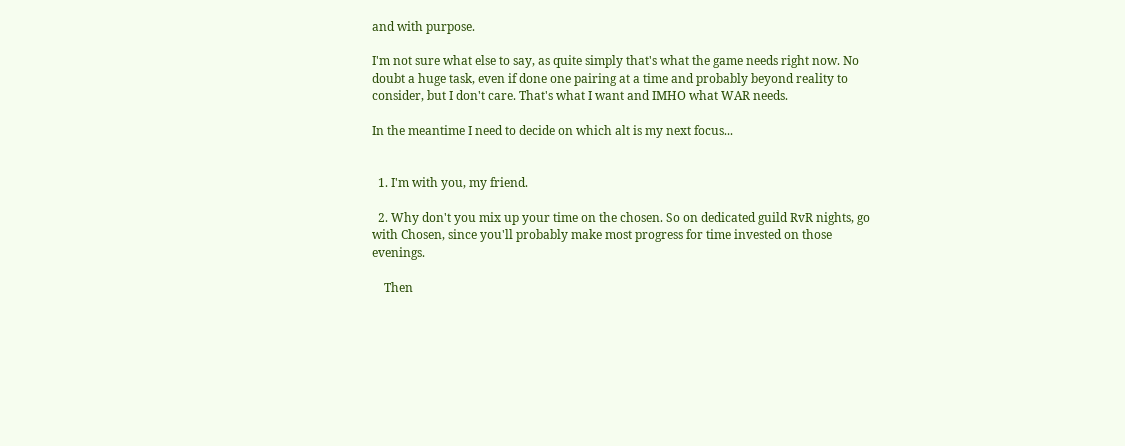and with purpose.

I'm not sure what else to say, as quite simply that's what the game needs right now. No doubt a huge task, even if done one pairing at a time and probably beyond reality to consider, but I don't care. That's what I want and IMHO what WAR needs.

In the meantime I need to decide on which alt is my next focus...


  1. I'm with you, my friend.

  2. Why don't you mix up your time on the chosen. So on dedicated guild RvR nights, go with Chosen, since you'll probably make most progress for time invested on those evenings.

    Then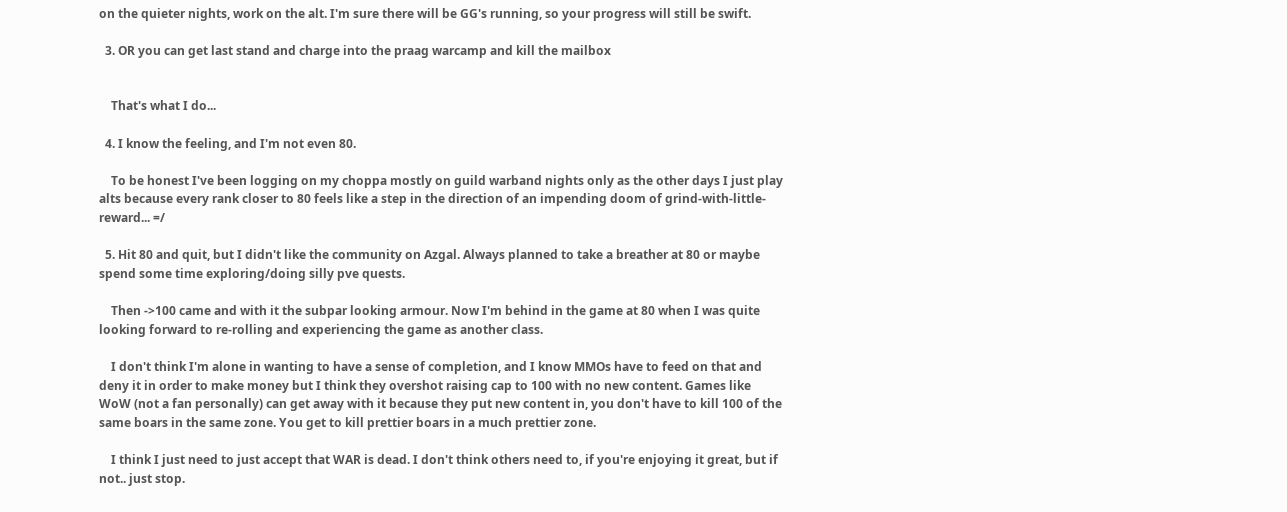on the quieter nights, work on the alt. I'm sure there will be GG's running, so your progress will still be swift.

  3. OR you can get last stand and charge into the praag warcamp and kill the mailbox


    That's what I do...

  4. I know the feeling, and I'm not even 80.

    To be honest I've been logging on my choppa mostly on guild warband nights only as the other days I just play alts because every rank closer to 80 feels like a step in the direction of an impending doom of grind-with-little-reward... =/

  5. Hit 80 and quit, but I didn't like the community on Azgal. Always planned to take a breather at 80 or maybe spend some time exploring/doing silly pve quests.

    Then ->100 came and with it the subpar looking armour. Now I'm behind in the game at 80 when I was quite looking forward to re-rolling and experiencing the game as another class.

    I don't think I'm alone in wanting to have a sense of completion, and I know MMOs have to feed on that and deny it in order to make money but I think they overshot raising cap to 100 with no new content. Games like WoW (not a fan personally) can get away with it because they put new content in, you don't have to kill 100 of the same boars in the same zone. You get to kill prettier boars in a much prettier zone.

    I think I just need to just accept that WAR is dead. I don't think others need to, if you're enjoying it great, but if not.. just stop.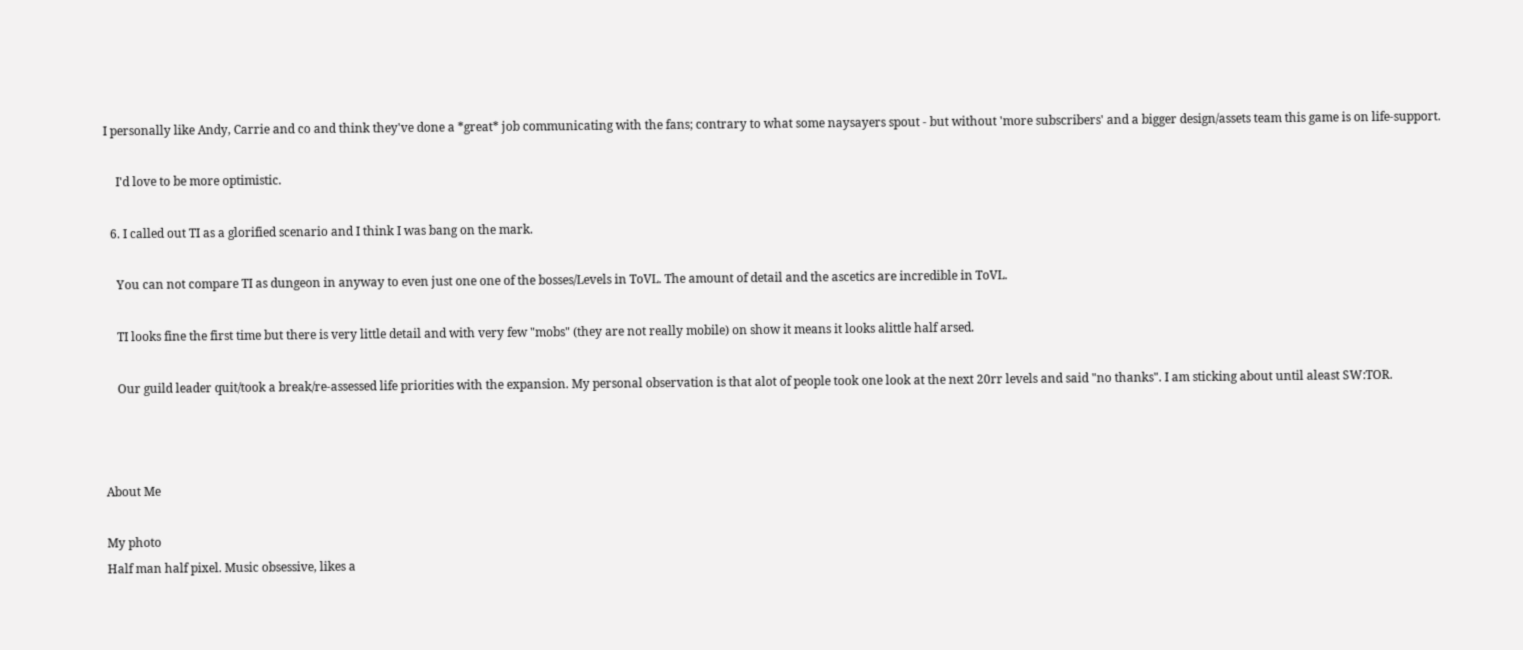I personally like Andy, Carrie and co and think they've done a *great* job communicating with the fans; contrary to what some naysayers spout - but without 'more subscribers' and a bigger design/assets team this game is on life-support.

    I'd love to be more optimistic.

  6. I called out TI as a glorified scenario and I think I was bang on the mark.

    You can not compare TI as dungeon in anyway to even just one one of the bosses/Levels in ToVL. The amount of detail and the ascetics are incredible in ToVL.

    TI looks fine the first time but there is very little detail and with very few "mobs" (they are not really mobile) on show it means it looks alittle half arsed.

    Our guild leader quit/took a break/re-assessed life priorities with the expansion. My personal observation is that alot of people took one look at the next 20rr levels and said "no thanks". I am sticking about until aleast SW:TOR.



About Me

My photo
Half man half pixel. Music obsessive, likes a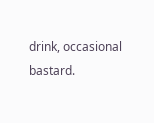drink, occasional bastard.